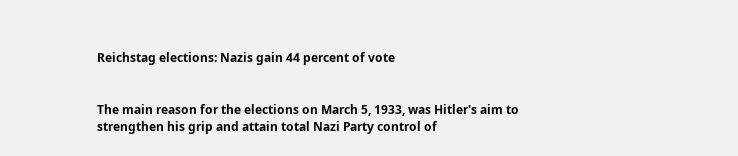Reichstag elections: Nazis gain 44 percent of vote


The main reason for the elections on March 5, 1933, was Hitler's aim to strengthen his grip and attain total Nazi Party control of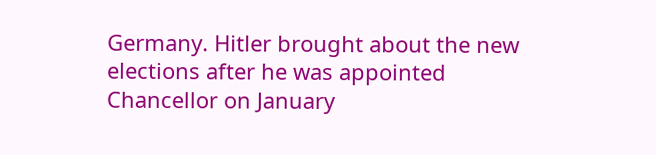Germany. Hitler brought about the new elections after he was appointed Chancellor on January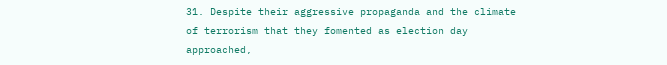31. Despite their aggressive propaganda and the climate of terrorism that they fomented as election day approached,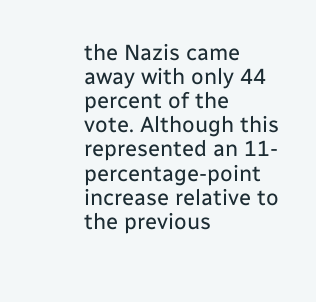the Nazis came away with only 44 percent of the vote. Although this represented an 11-percentage-point increase relative to the previous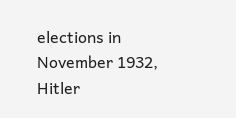elections in November 1932, Hitler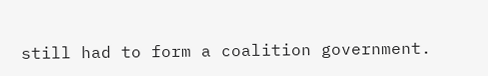still had to form a coalition government.